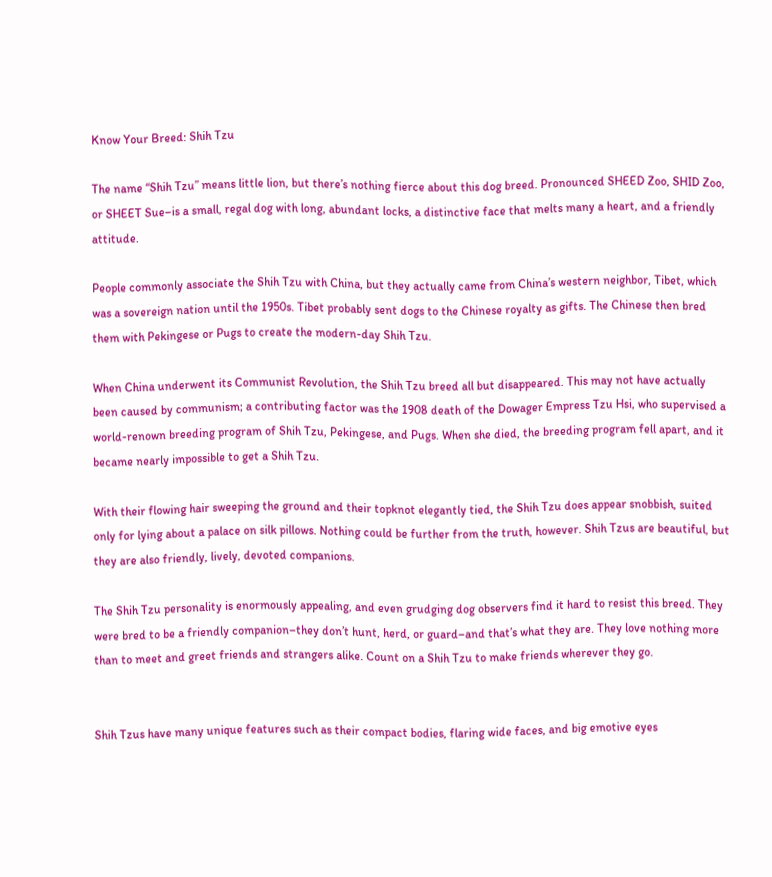Know Your Breed: Shih Tzu

The name “Shih Tzu” means little lion, but there’s nothing fierce about this dog breed. Pronounced SHEED Zoo, SHID Zoo, or SHEET Sue–is a small, regal dog with long, abundant locks, a distinctive face that melts many a heart, and a friendly attitude.

People commonly associate the Shih Tzu with China, but they actually came from China’s western neighbor, Tibet, which was a sovereign nation until the 1950s. Tibet probably sent dogs to the Chinese royalty as gifts. The Chinese then bred them with Pekingese or Pugs to create the modern-day Shih Tzu.

When China underwent its Communist Revolution, the Shih Tzu breed all but disappeared. This may not have actually been caused by communism; a contributing factor was the 1908 death of the Dowager Empress Tzu Hsi, who supervised a world-renown breeding program of Shih Tzu, Pekingese, and Pugs. When she died, the breeding program fell apart, and it became nearly impossible to get a Shih Tzu.

With their flowing hair sweeping the ground and their topknot elegantly tied, the Shih Tzu does appear snobbish, suited only for lying about a palace on silk pillows. Nothing could be further from the truth, however. Shih Tzus are beautiful, but they are also friendly, lively, devoted companions.

The Shih Tzu personality is enormously appealing, and even grudging dog observers find it hard to resist this breed. They were bred to be a friendly companion–they don’t hunt, herd, or guard–and that’s what they are. They love nothing more than to meet and greet friends and strangers alike. Count on a Shih Tzu to make friends wherever they go.


Shih Tzus have many unique features such as their compact bodies, flaring wide faces, and big emotive eyes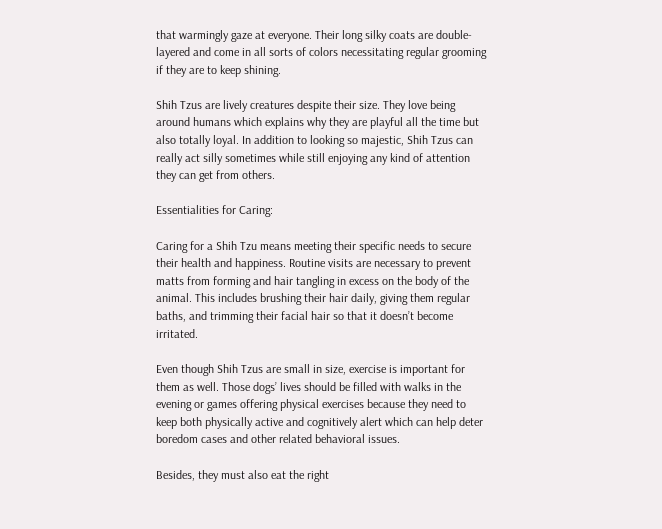that warmingly gaze at everyone. Their long silky coats are double-layered and come in all sorts of colors necessitating regular grooming if they are to keep shining.

Shih Tzus are lively creatures despite their size. They love being around humans which explains why they are playful all the time but also totally loyal. In addition to looking so majestic, Shih Tzus can really act silly sometimes while still enjoying any kind of attention they can get from others.

Essentialities for Caring:

Caring for a Shih Tzu means meeting their specific needs to secure their health and happiness. Routine visits are necessary to prevent matts from forming and hair tangling in excess on the body of the animal. This includes brushing their hair daily, giving them regular baths, and trimming their facial hair so that it doesn’t become irritated.

Even though Shih Tzus are small in size, exercise is important for them as well. Those dogs’ lives should be filled with walks in the evening or games offering physical exercises because they need to keep both physically active and cognitively alert which can help deter boredom cases and other related behavioral issues.

Besides, they must also eat the right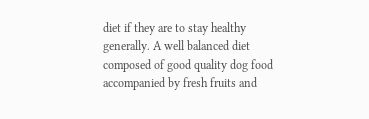diet if they are to stay healthy generally. A well balanced diet composed of good quality dog food accompanied by fresh fruits and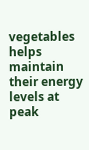vegetables helps maintain their energy levels at peak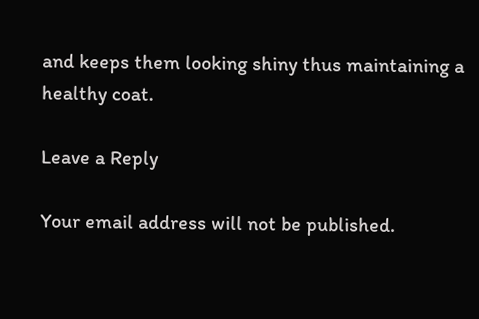and keeps them looking shiny thus maintaining a healthy coat.

Leave a Reply

Your email address will not be published.